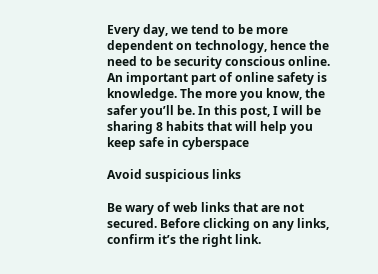Every day, we tend to be more dependent on technology, hence the need to be security conscious online. An important part of online safety is knowledge. The more you know, the safer you’ll be. In this post, I will be sharing 8 habits that will help you keep safe in cyberspace

Avoid suspicious links

Be wary of web links that are not secured. Before clicking on any links, confirm it’s the right link.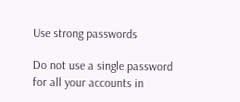Use strong passwords

Do not use a single password for all your accounts in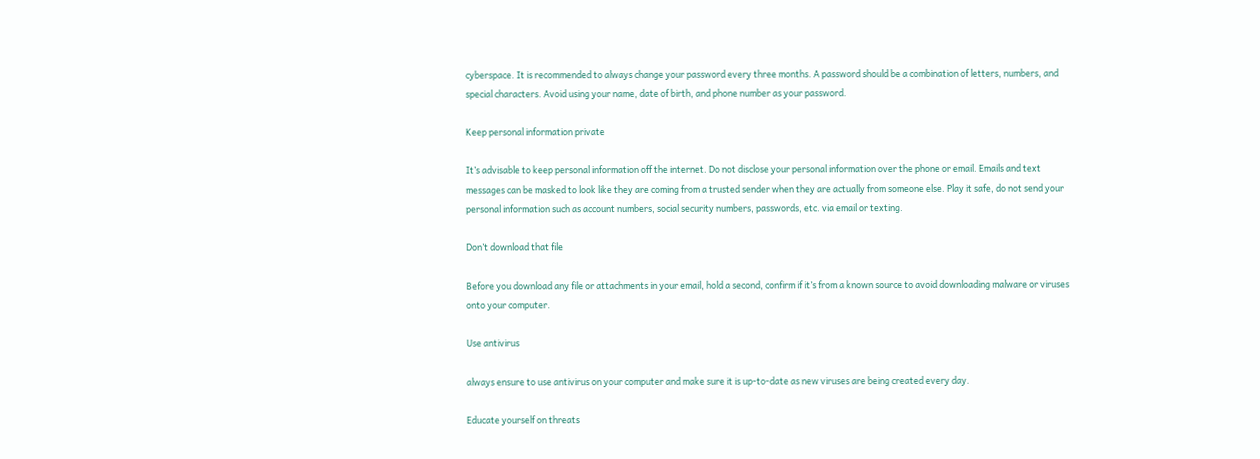cyberspace. It is recommended to always change your password every three months. A password should be a combination of letters, numbers, and special characters. Avoid using your name, date of birth, and phone number as your password.

Keep personal information private

It’s advisable to keep personal information off the internet. Do not disclose your personal information over the phone or email. Emails and text messages can be masked to look like they are coming from a trusted sender when they are actually from someone else. Play it safe, do not send your personal information such as account numbers, social security numbers, passwords, etc. via email or texting.

Don’t download that file

Before you download any file or attachments in your email, hold a second, confirm if it’s from a known source to avoid downloading malware or viruses onto your computer.

Use antivirus

always ensure to use antivirus on your computer and make sure it is up-to-date as new viruses are being created every day.

Educate yourself on threats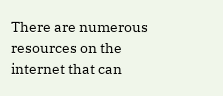There are numerous resources on the internet that can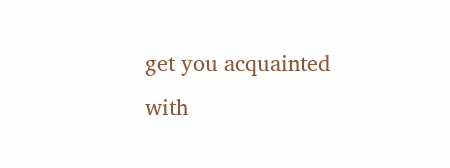get you acquainted with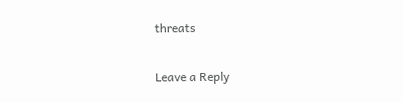threats

Leave a Reply